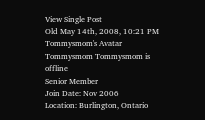View Single Post
Old May 14th, 2008, 10:21 PM
Tommysmom's Avatar
Tommysmom Tommysmom is offline
Senior Member
Join Date: Nov 2006
Location: Burlington, Ontario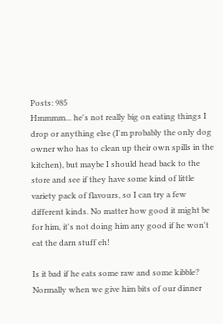Posts: 985
Hmmmm... he's not really big on eating things I drop or anything else (I'm probably the only dog owner who has to clean up their own spills in the kitchen), but maybe I should head back to the store and see if they have some kind of little variety pack of flavours, so I can try a few different kinds. No matter how good it might be for him, it's not doing him any good if he won't eat the darn stuff eh!

Is it bad if he eats some raw and some kibble? Normally when we give him bits of our dinner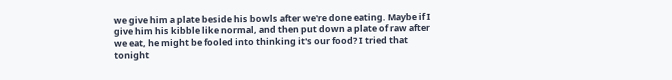we give him a plate beside his bowls after we're done eating. Maybe if I give him his kibble like normal, and then put down a plate of raw after we eat, he might be fooled into thinking it's our food? I tried that tonight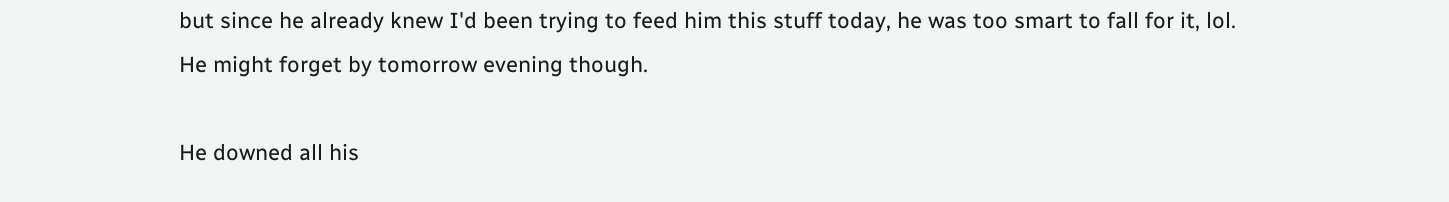but since he already knew I'd been trying to feed him this stuff today, he was too smart to fall for it, lol. He might forget by tomorrow evening though.

He downed all his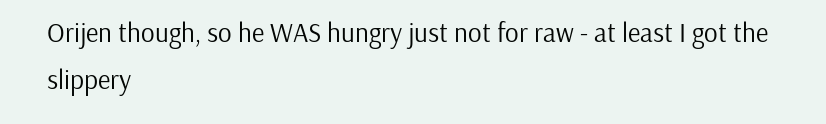Orijen though, so he WAS hungry just not for raw - at least I got the slippery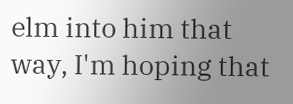elm into him that way, I'm hoping that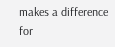makes a difference for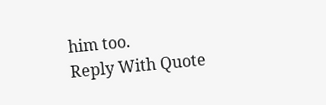him too.
Reply With Quote